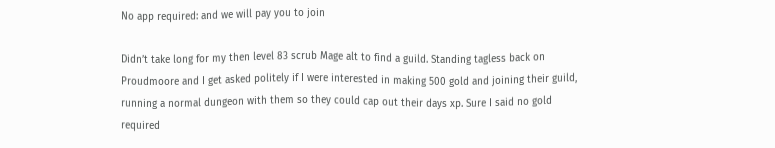No app required: and we will pay you to join

Didn’t take long for my then level 83 scrub Mage alt to find a guild. Standing tagless back on Proudmoore and I get asked politely if I were interested in making 500 gold and joining their guild, running a normal dungeon with them so they could cap out their days xp. Sure I said no gold required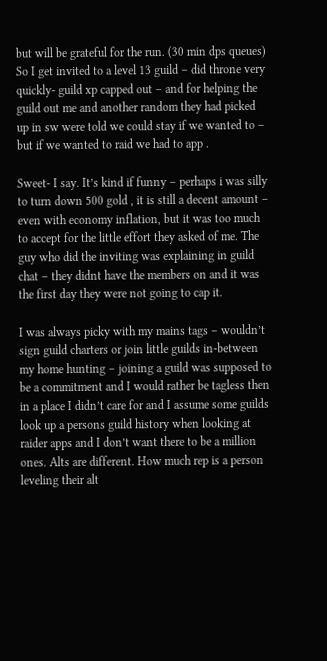but will be grateful for the run. (30 min dps queues) So I get invited to a level 13 guild – did throne very quickly- guild xp capped out – and for helping the guild out me and another random they had picked up in sw were told we could stay if we wanted to – but if we wanted to raid we had to app .

Sweet- I say. It’s kind if funny – perhaps i was silly to turn down 500 gold , it is still a decent amount – even with economy inflation, but it was too much to accept for the little effort they asked of me. The guy who did the inviting was explaining in guild chat – they didnt have the members on and it was the first day they were not going to cap it.

I was always picky with my mains tags – wouldn’t sign guild charters or join little guilds in-between my home hunting – joining a guild was supposed to be a commitment and I would rather be tagless then in a place I didn’t care for and I assume some guilds look up a persons guild history when looking at raider apps and I don’t want there to be a million ones. Alts are different. How much rep is a person leveling their alt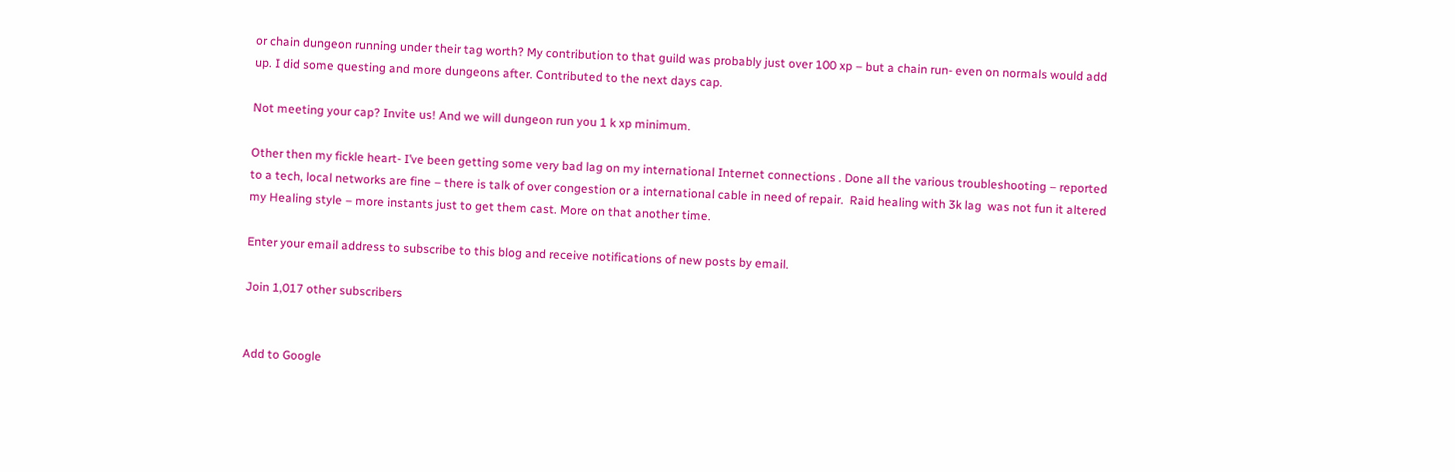or chain dungeon running under their tag worth? My contribution to that guild was probably just over 100 xp – but a chain run- even on normals would add up. I did some questing and more dungeons after. Contributed to the next days cap.

Not meeting your cap? Invite us! And we will dungeon run you 1 k xp minimum.

Other then my fickle heart- I’ve been getting some very bad lag on my international Internet connections . Done all the various troubleshooting – reported to a tech, local networks are fine – there is talk of over congestion or a international cable in need of repair.  Raid healing with 3k lag  was not fun it altered my Healing style – more instants just to get them cast. More on that another time.

Enter your email address to subscribe to this blog and receive notifications of new posts by email.

Join 1,017 other subscribers


Add to Google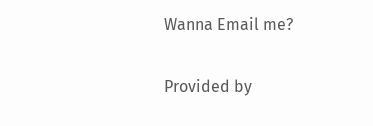Wanna Email me?

Provided by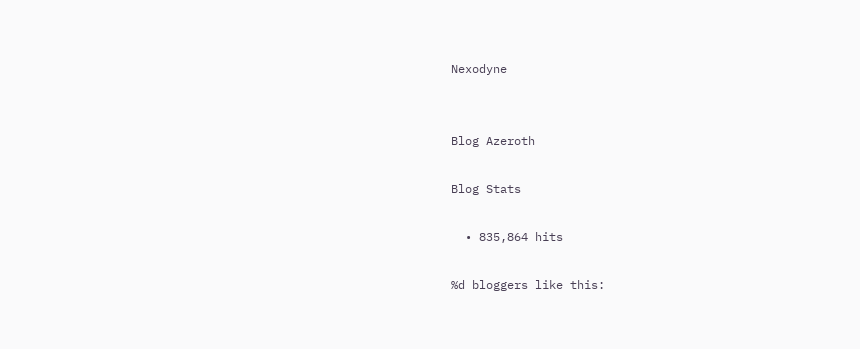Nexodyne


Blog Azeroth

Blog Stats

  • 835,864 hits

%d bloggers like this: